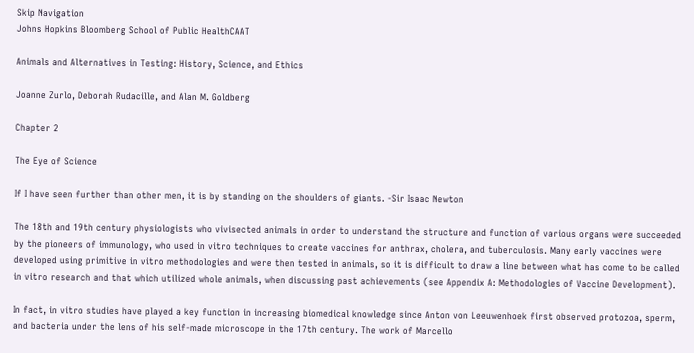Skip Navigation
Johns Hopkins Bloomberg School of Public HealthCAAT

Animals and Alternatives in Testing: History, Science, and Ethics

Joanne Zurlo, Deborah Rudacille, and Alan M. Goldberg

Chapter 2

The Eye of Science

If I have seen further than other men, it is by standing on the shoulders of giants. -Sir Isaac Newton

The 18th and 19th century physiologists who vivisected animals in order to understand the structure and function of various organs were succeeded by the pioneers of immunology, who used in vitro techniques to create vaccines for anthrax, cholera, and tuberculosis. Many early vaccines were developed using primitive in vitro methodologies and were then tested in animals, so it is difficult to draw a line between what has come to be called in vitro research and that which utilized whole animals, when discussing past achievements (see Appendix A: Methodologies of Vaccine Development).

In fact, in vitro studies have played a key function in increasing biomedical knowledge since Anton von Leeuwenhoek first observed protozoa, sperm, and bacteria under the lens of his self-made microscope in the 17th century. The work of Marcello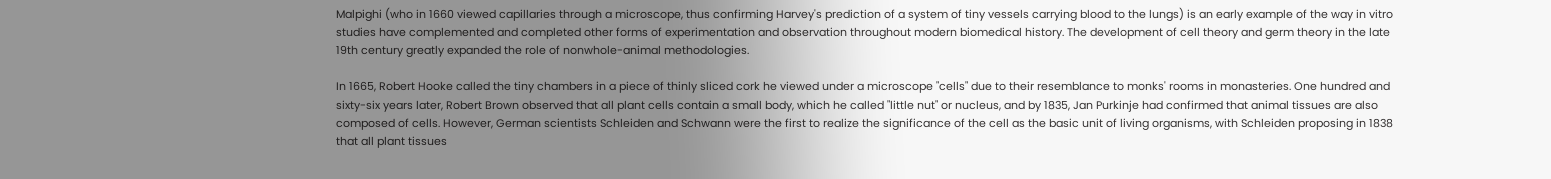Malpighi (who in 1660 viewed capillaries through a microscope, thus confirming Harvey's prediction of a system of tiny vessels carrying blood to the lungs) is an early example of the way in vitro studies have complemented and completed other forms of experimentation and observation throughout modern biomedical history. The development of cell theory and germ theory in the late 19th century greatly expanded the role of nonwhole-animal methodologies.

In 1665, Robert Hooke called the tiny chambers in a piece of thinly sliced cork he viewed under a microscope "cells" due to their resemblance to monks' rooms in monasteries. One hundred and sixty-six years later, Robert Brown observed that all plant cells contain a small body, which he called "little nut" or nucleus, and by 1835, Jan Purkinje had confirmed that animal tissues are also composed of cells. However, German scientists Schleiden and Schwann were the first to realize the significance of the cell as the basic unit of living organisms, with Schleiden proposing in 1838 that all plant tissues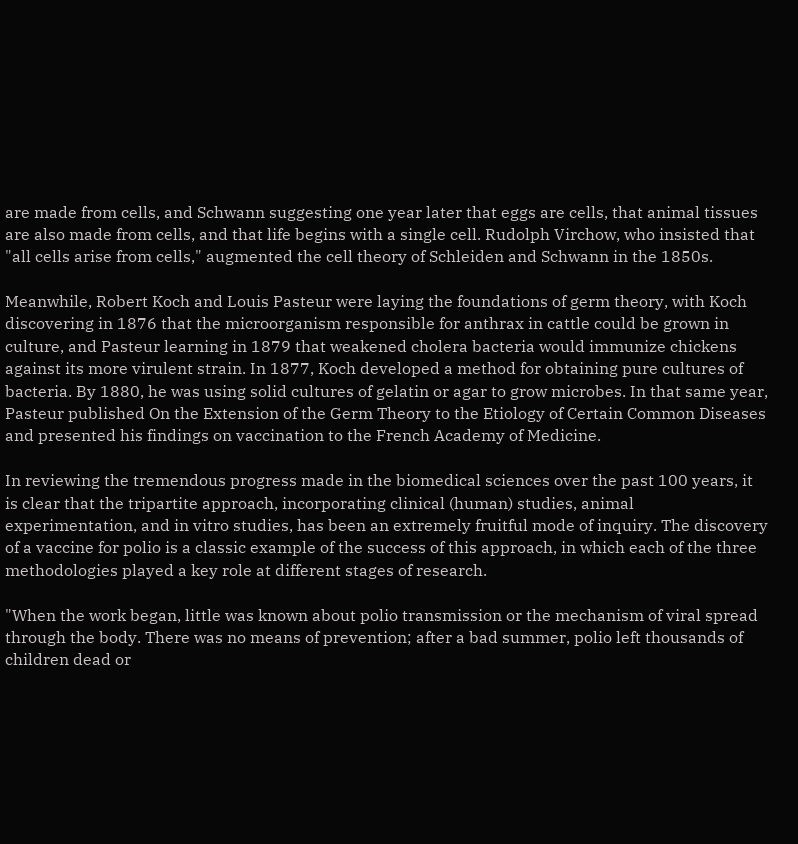are made from cells, and Schwann suggesting one year later that eggs are cells, that animal tissues are also made from cells, and that life begins with a single cell. Rudolph Virchow, who insisted that "all cells arise from cells," augmented the cell theory of Schleiden and Schwann in the 1850s.

Meanwhile, Robert Koch and Louis Pasteur were laying the foundations of germ theory, with Koch discovering in 1876 that the microorganism responsible for anthrax in cattle could be grown in culture, and Pasteur learning in 1879 that weakened cholera bacteria would immunize chickens against its more virulent strain. In 1877, Koch developed a method for obtaining pure cultures of bacteria. By 1880, he was using solid cultures of gelatin or agar to grow microbes. In that same year, Pasteur published On the Extension of the Germ Theory to the Etiology of Certain Common Diseases and presented his findings on vaccination to the French Academy of Medicine.

In reviewing the tremendous progress made in the biomedical sciences over the past 100 years, it is clear that the tripartite approach, incorporating clinical (human) studies, animal experimentation, and in vitro studies, has been an extremely fruitful mode of inquiry. The discovery of a vaccine for polio is a classic example of the success of this approach, in which each of the three methodologies played a key role at different stages of research.

"When the work began, little was known about polio transmission or the mechanism of viral spread through the body. There was no means of prevention; after a bad summer, polio left thousands of children dead or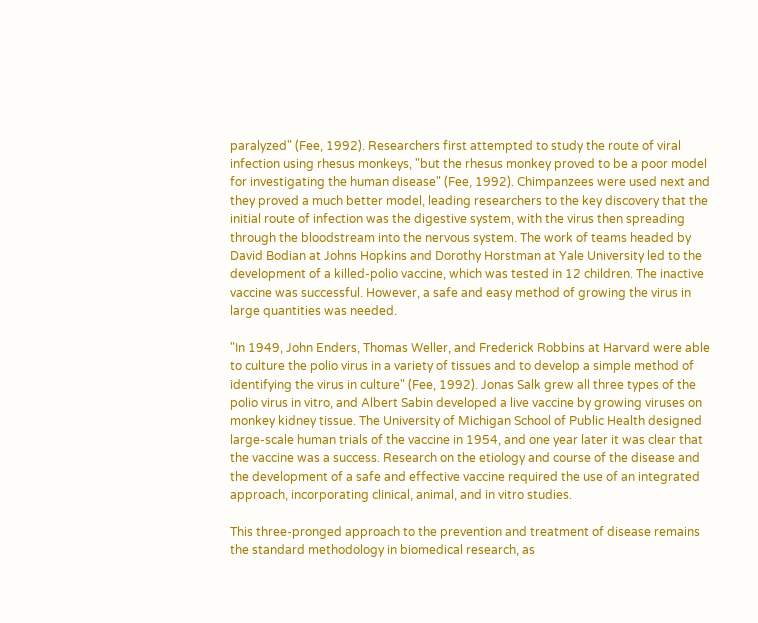paralyzed" (Fee, 1992). Researchers first attempted to study the route of viral infection using rhesus monkeys, "but the rhesus monkey proved to be a poor model for investigating the human disease" (Fee, 1992). Chimpanzees were used next and they proved a much better model, leading researchers to the key discovery that the initial route of infection was the digestive system, with the virus then spreading through the bloodstream into the nervous system. The work of teams headed by David Bodian at Johns Hopkins and Dorothy Horstman at Yale University led to the development of a killed-polio vaccine, which was tested in 12 children. The inactive vaccine was successful. However, a safe and easy method of growing the virus in large quantities was needed.

"In 1949, John Enders, Thomas Weller, and Frederick Robbins at Harvard were able to culture the polio virus in a variety of tissues and to develop a simple method of identifying the virus in culture" (Fee, 1992). Jonas Salk grew all three types of the polio virus in vitro, and Albert Sabin developed a live vaccine by growing viruses on monkey kidney tissue. The University of Michigan School of Public Health designed large-scale human trials of the vaccine in 1954, and one year later it was clear that the vaccine was a success. Research on the etiology and course of the disease and the development of a safe and effective vaccine required the use of an integrated approach, incorporating clinical, animal, and in vitro studies.

This three-pronged approach to the prevention and treatment of disease remains the standard methodology in biomedical research, as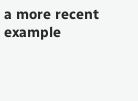a more recent example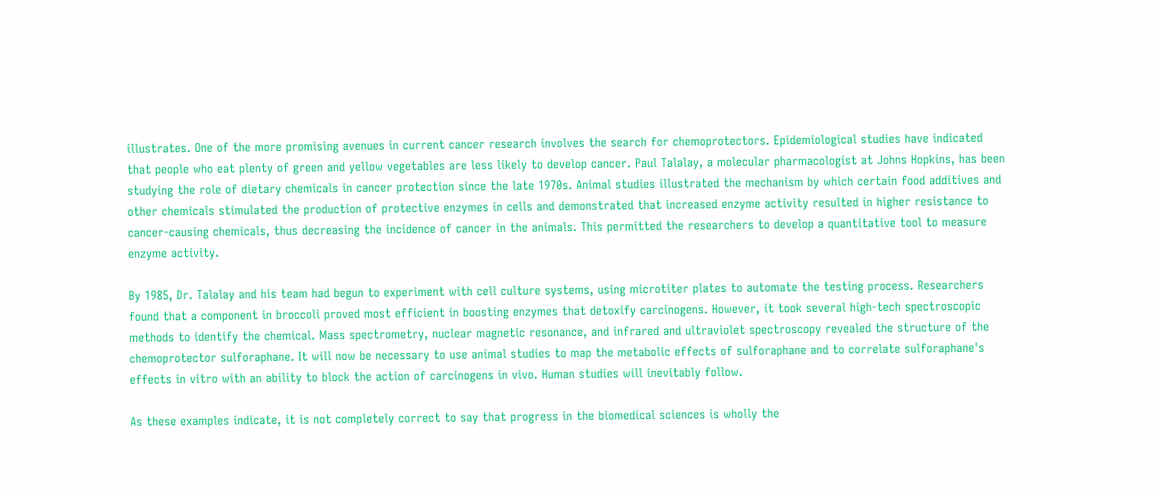illustrates. One of the more promising avenues in current cancer research involves the search for chemoprotectors. Epidemiological studies have indicated that people who eat plenty of green and yellow vegetables are less likely to develop cancer. Paul Talalay, a molecular pharmacologist at Johns Hopkins, has been studying the role of dietary chemicals in cancer protection since the late 1970s. Animal studies illustrated the mechanism by which certain food additives and other chemicals stimulated the production of protective enzymes in cells and demonstrated that increased enzyme activity resulted in higher resistance to cancer-causing chemicals, thus decreasing the incidence of cancer in the animals. This permitted the researchers to develop a quantitative tool to measure enzyme activity.

By 1985, Dr. Talalay and his team had begun to experiment with cell culture systems, using microtiter plates to automate the testing process. Researchers found that a component in broccoli proved most efficient in boosting enzymes that detoxify carcinogens. However, it took several high-tech spectroscopic methods to identify the chemical. Mass spectrometry, nuclear magnetic resonance, and infrared and ultraviolet spectroscopy revealed the structure of the chemoprotector sulforaphane. It will now be necessary to use animal studies to map the metabolic effects of sulforaphane and to correlate sulforaphane's effects in vitro with an ability to block the action of carcinogens in vivo. Human studies will inevitably follow.

As these examples indicate, it is not completely correct to say that progress in the biomedical sciences is wholly the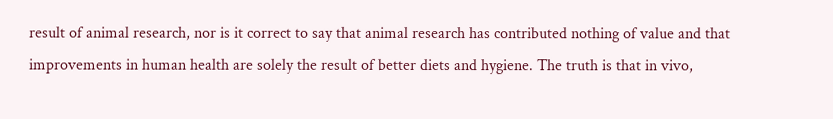result of animal research, nor is it correct to say that animal research has contributed nothing of value and that improvements in human health are solely the result of better diets and hygiene. The truth is that in vivo,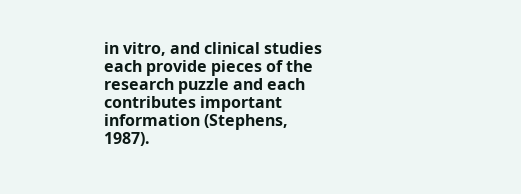in vitro, and clinical studies each provide pieces of the research puzzle and each contributes important information (Stephens, 1987).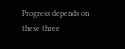Progress depends on these three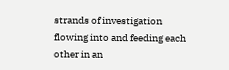strands of investigation flowing into and feeding each other in an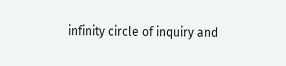infinity circle of inquiry and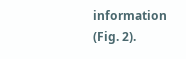information (Fig. 2).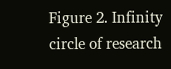Figure 2. Infinity circle of research